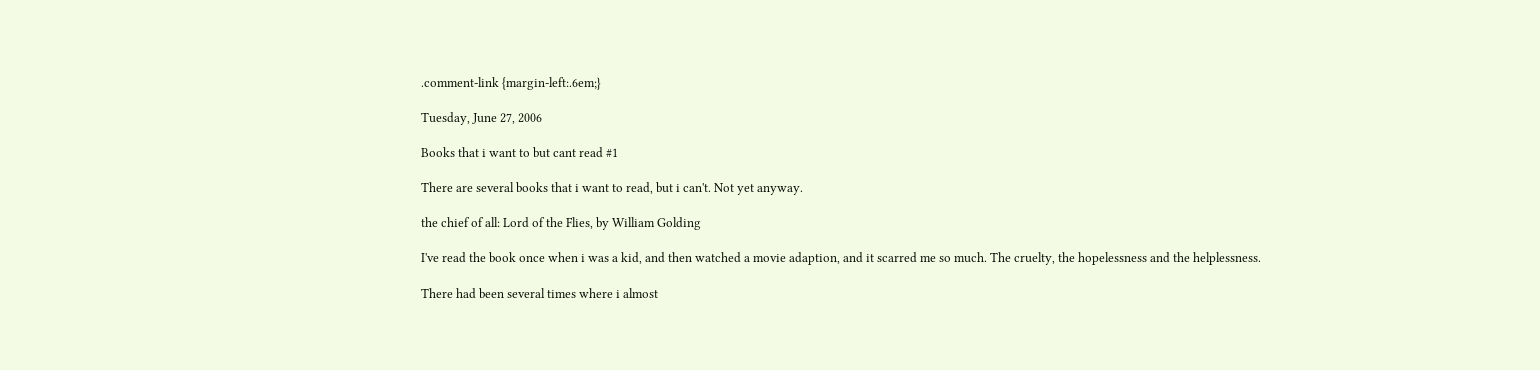.comment-link {margin-left:.6em;}

Tuesday, June 27, 2006

Books that i want to but cant read #1

There are several books that i want to read, but i can't. Not yet anyway.

the chief of all: Lord of the Flies, by William Golding

I've read the book once when i was a kid, and then watched a movie adaption, and it scarred me so much. The cruelty, the hopelessness and the helplessness.

There had been several times where i almost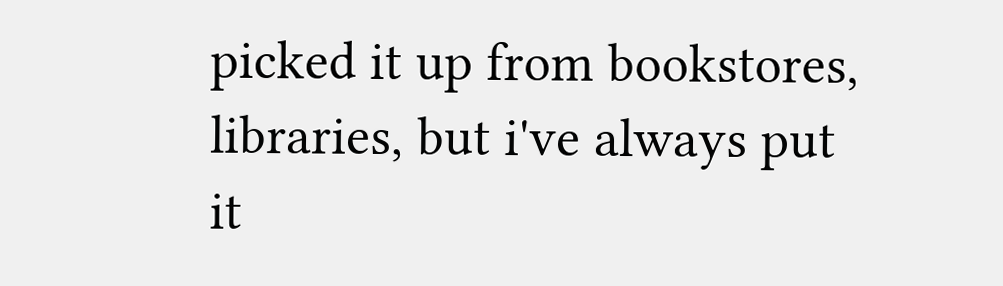picked it up from bookstores, libraries, but i've always put it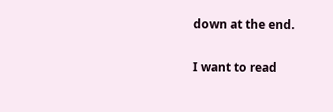down at the end.

I want to read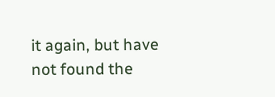it again, but have not found the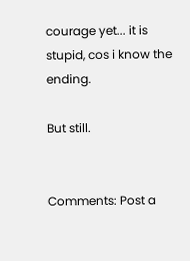courage yet... it is stupid, cos i know the ending.

But still.


Comments: Post a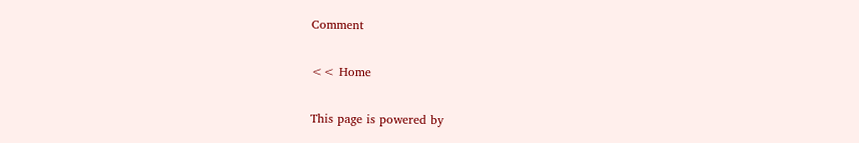Comment

<< Home

This page is powered by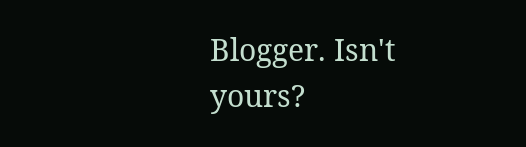Blogger. Isn't yours?